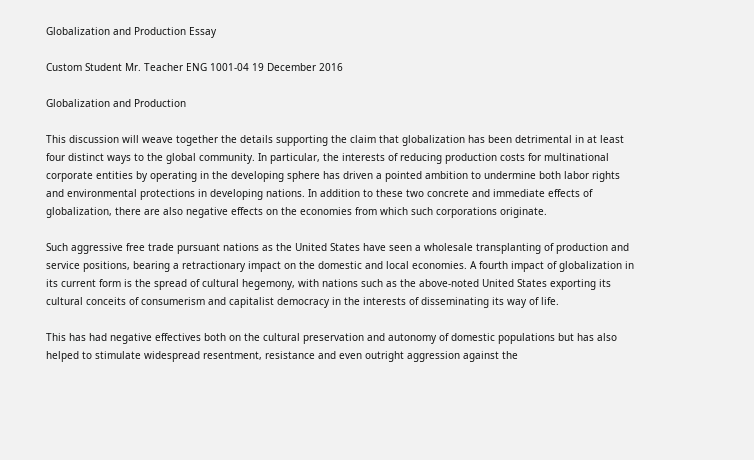Globalization and Production Essay

Custom Student Mr. Teacher ENG 1001-04 19 December 2016

Globalization and Production

This discussion will weave together the details supporting the claim that globalization has been detrimental in at least four distinct ways to the global community. In particular, the interests of reducing production costs for multinational corporate entities by operating in the developing sphere has driven a pointed ambition to undermine both labor rights and environmental protections in developing nations. In addition to these two concrete and immediate effects of globalization, there are also negative effects on the economies from which such corporations originate.

Such aggressive free trade pursuant nations as the United States have seen a wholesale transplanting of production and service positions, bearing a retractionary impact on the domestic and local economies. A fourth impact of globalization in its current form is the spread of cultural hegemony, with nations such as the above-noted United States exporting its cultural conceits of consumerism and capitalist democracy in the interests of disseminating its way of life.

This has had negative effectives both on the cultural preservation and autonomy of domestic populations but has also helped to stimulate widespread resentment, resistance and even outright aggression against the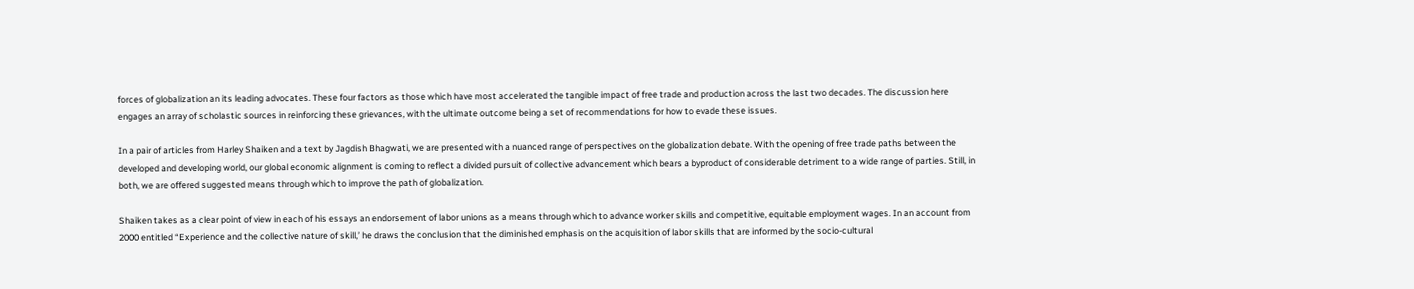forces of globalization an its leading advocates. These four factors as those which have most accelerated the tangible impact of free trade and production across the last two decades. The discussion here engages an array of scholastic sources in reinforcing these grievances, with the ultimate outcome being a set of recommendations for how to evade these issues.

In a pair of articles from Harley Shaiken and a text by Jagdish Bhagwati, we are presented with a nuanced range of perspectives on the globalization debate. With the opening of free trade paths between the developed and developing world, our global economic alignment is coming to reflect a divided pursuit of collective advancement which bears a byproduct of considerable detriment to a wide range of parties. Still, in both, we are offered suggested means through which to improve the path of globalization.

Shaiken takes as a clear point of view in each of his essays an endorsement of labor unions as a means through which to advance worker skills and competitive, equitable employment wages. In an account from 2000 entitled “Experience and the collective nature of skill,’ he draws the conclusion that the diminished emphasis on the acquisition of labor skills that are informed by the socio-cultural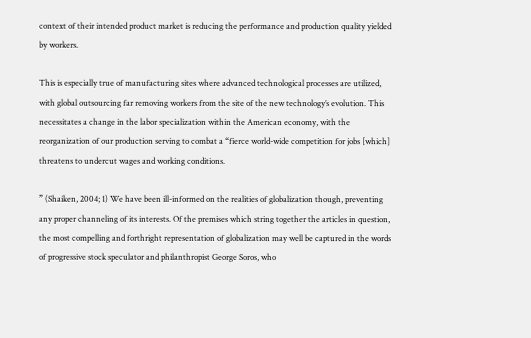context of their intended product market is reducing the performance and production quality yielded by workers.

This is especially true of manufacturing sites where advanced technological processes are utilized, with global outsourcing far removing workers from the site of the new technology’s evolution. This necessitates a change in the labor specialization within the American economy, with the reorganization of our production serving to combat a “fierce world-wide competition for jobs [which] threatens to undercut wages and working conditions.

” (Shaiken, 2004; 1) We have been ill-informed on the realities of globalization though, preventing any proper channeling of its interests. Of the premises which string together the articles in question, the most compelling and forthright representation of globalization may well be captured in the words of progressive stock speculator and philanthropist George Soros, who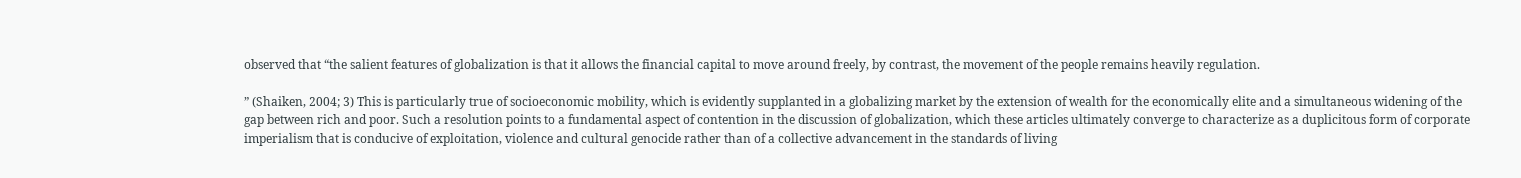observed that “the salient features of globalization is that it allows the financial capital to move around freely, by contrast, the movement of the people remains heavily regulation.

” (Shaiken, 2004; 3) This is particularly true of socioeconomic mobility, which is evidently supplanted in a globalizing market by the extension of wealth for the economically elite and a simultaneous widening of the gap between rich and poor. Such a resolution points to a fundamental aspect of contention in the discussion of globalization, which these articles ultimately converge to characterize as a duplicitous form of corporate imperialism that is conducive of exploitation, violence and cultural genocide rather than of a collective advancement in the standards of living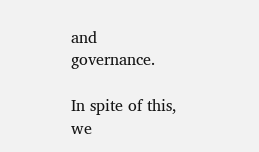and governance.

In spite of this, we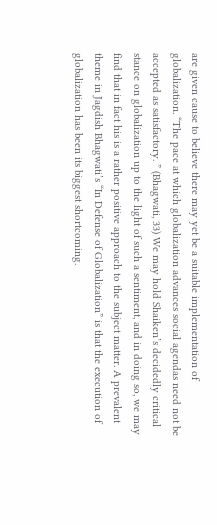are given cause to believe there may yet be a suitable implementation of globalization. “The pace at which globalization advances social agendas need not be accepted as satisfactory. ” (Bhagwati, 33) We may hold Shaiken’s decidedly critical stance on globalization up to the light of such a sentiment, and in doing so, we may find that in fact his is a rather positive approach to the subject matter. A prevalent theme in Jagdish Bhagwati’s “In Defense of Globalization” is that the execution of globalization has been its biggest shortcoming.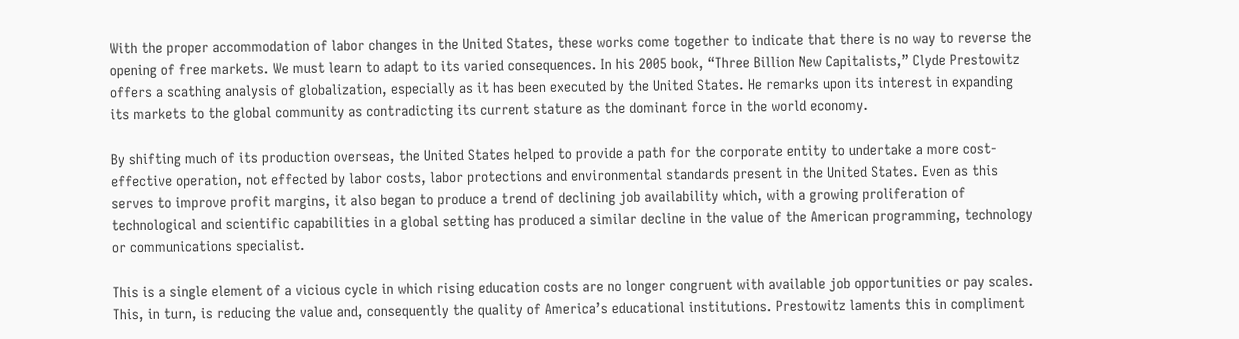With the proper accommodation of labor changes in the United States, these works come together to indicate that there is no way to reverse the opening of free markets. We must learn to adapt to its varied consequences. In his 2005 book, “Three Billion New Capitalists,” Clyde Prestowitz offers a scathing analysis of globalization, especially as it has been executed by the United States. He remarks upon its interest in expanding its markets to the global community as contradicting its current stature as the dominant force in the world economy.

By shifting much of its production overseas, the United States helped to provide a path for the corporate entity to undertake a more cost-effective operation, not effected by labor costs, labor protections and environmental standards present in the United States. Even as this serves to improve profit margins, it also began to produce a trend of declining job availability which, with a growing proliferation of technological and scientific capabilities in a global setting has produced a similar decline in the value of the American programming, technology or communications specialist.

This is a single element of a vicious cycle in which rising education costs are no longer congruent with available job opportunities or pay scales. This, in turn, is reducing the value and, consequently the quality of America’s educational institutions. Prestowitz laments this in compliment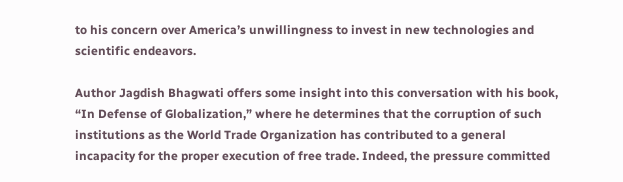to his concern over America’s unwillingness to invest in new technologies and scientific endeavors.

Author Jagdish Bhagwati offers some insight into this conversation with his book, “In Defense of Globalization,” where he determines that the corruption of such institutions as the World Trade Organization has contributed to a general incapacity for the proper execution of free trade. Indeed, the pressure committed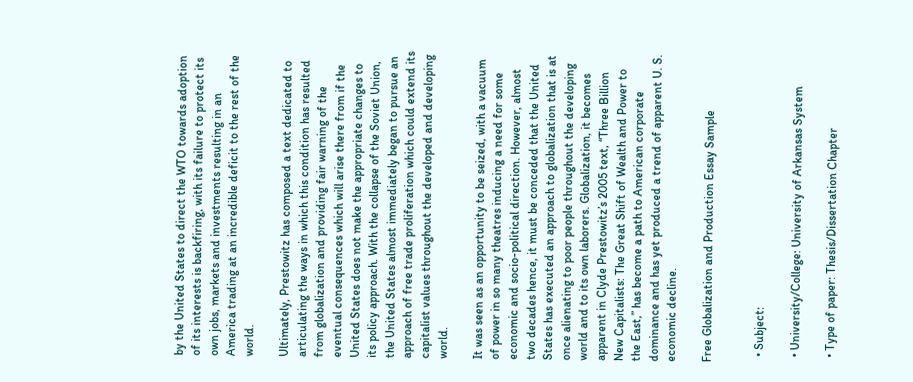by the United States to direct the WTO towards adoption of its interests is backfiring, with its failure to protect its own jobs, markets and investments resulting in an America trading at an incredible deficit to the rest of the world.

Ultimately, Prestowitz has composed a text dedicated to articulating the ways in which this condition has resulted from globalization and providing fair warning of the eventual consequences which will arise there from if the United States does not make the appropriate changes to its policy approach. With the collapse of the Soviet Union, the United States almost immediately began to pursue an approach of free trade proliferation which could extend its capitalist values throughout the developed and developing world.

It was seen as an opportunity to be seized, with a vacuum of power in so many theatres inducing a need for some economic and socio-political direction. However, almost two decades hence, it must be conceded that the United States has executed an approach to globalization that is at once alienating to poor people throughout the developing world and to its own laborers. Globalization, it becomes apparent in Clyde Prestowitz’s 2005 text, “Three Billion New Capitalists: The Great Shift of Wealth and Power to the East,” has become a path to American corporate dominance and has yet produced a trend of apparent U. S. economic decline.

Free Globalization and Production Essay Sample


  • Subject:

  • University/College: University of Arkansas System

  • Type of paper: Thesis/Dissertation Chapter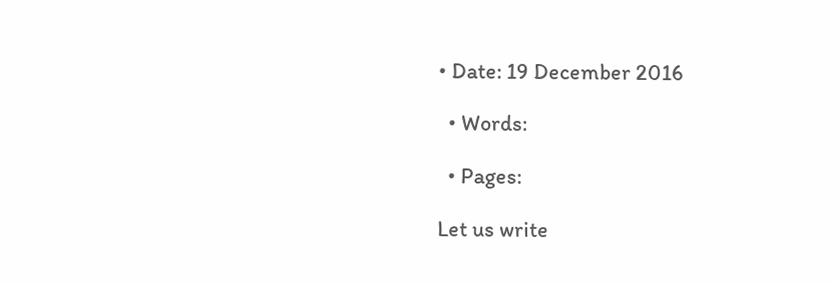• Date: 19 December 2016

  • Words:

  • Pages:

Let us write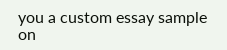you a custom essay sample on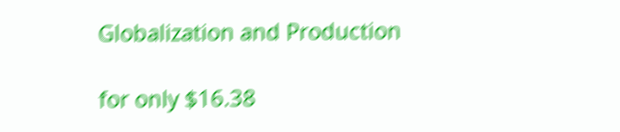Globalization and Production

for only $16.38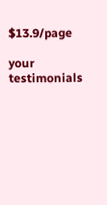$13.9/page

your testimonials